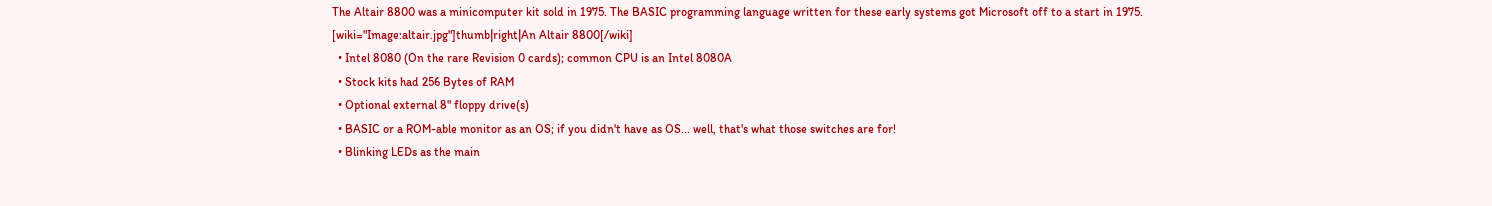The Altair 8800 was a minicomputer kit sold in 1975. The BASIC programming language written for these early systems got Microsoft off to a start in 1975.
[wiki="Image:altair.jpg"]thumb|right|An Altair 8800[/wiki]
  • Intel 8080 (On the rare Revision 0 cards); common CPU is an Intel 8080A
  • Stock kits had 256 Bytes of RAM
  • Optional external 8" floppy drive(s)
  • BASIC or a ROM-able monitor as an OS; if you didn't have as OS... well, that's what those switches are for!
  • Blinking LEDs as the main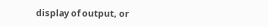display of output, or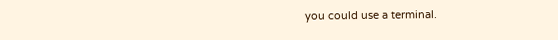you could use a terminal.